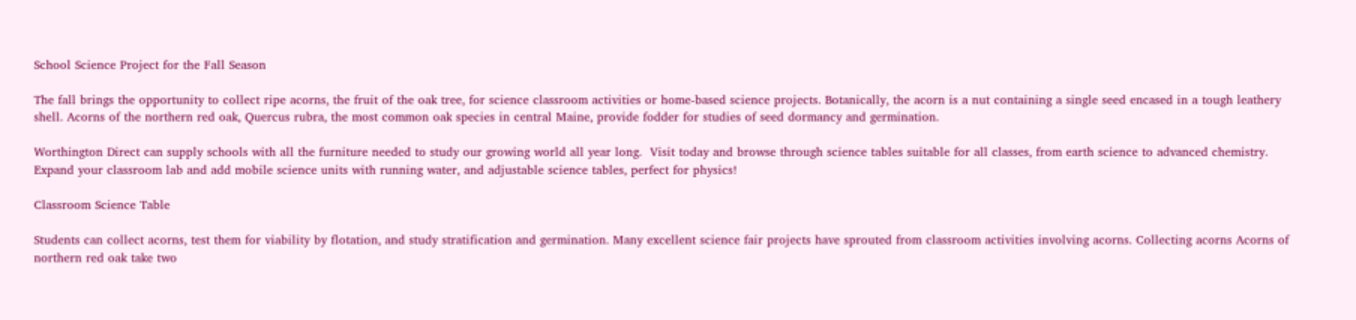School Science Project for the Fall Season

The fall brings the opportunity to collect ripe acorns, the fruit of the oak tree, for science classroom activities or home-based science projects. Botanically, the acorn is a nut containing a single seed encased in a tough leathery shell. Acorns of the northern red oak, Quercus rubra, the most common oak species in central Maine, provide fodder for studies of seed dormancy and germination.

Worthington Direct can supply schools with all the furniture needed to study our growing world all year long.  Visit today and browse through science tables suitable for all classes, from earth science to advanced chemistry.  Expand your classroom lab and add mobile science units with running water, and adjustable science tables, perfect for physics!

Classroom Science Table

Students can collect acorns, test them for viability by flotation, and study stratification and germination. Many excellent science fair projects have sprouted from classroom activities involving acorns. Collecting acorns Acorns of northern red oak take two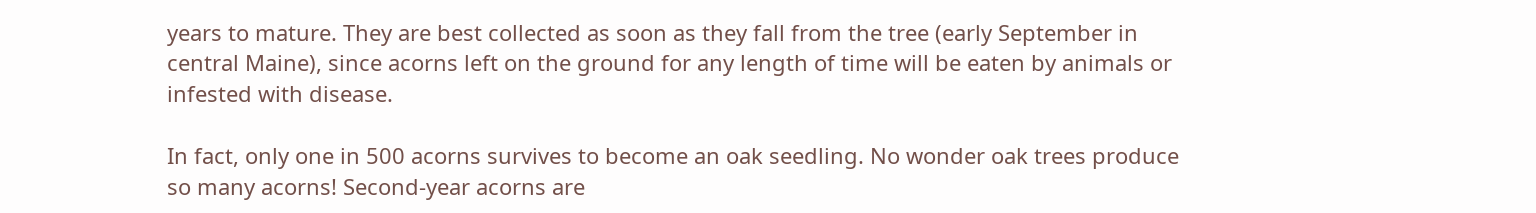years to mature. They are best collected as soon as they fall from the tree (early September in central Maine), since acorns left on the ground for any length of time will be eaten by animals or infested with disease.

In fact, only one in 500 acorns survives to become an oak seedling. No wonder oak trees produce so many acorns! Second-year acorns are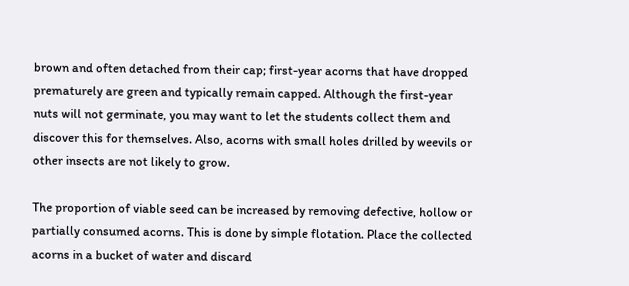brown and often detached from their cap; first-year acorns that have dropped prematurely are green and typically remain capped. Although the first-year nuts will not germinate, you may want to let the students collect them and discover this for themselves. Also, acorns with small holes drilled by weevils or other insects are not likely to grow.

The proportion of viable seed can be increased by removing defective, hollow or partially consumed acorns. This is done by simple flotation. Place the collected acorns in a bucket of water and discard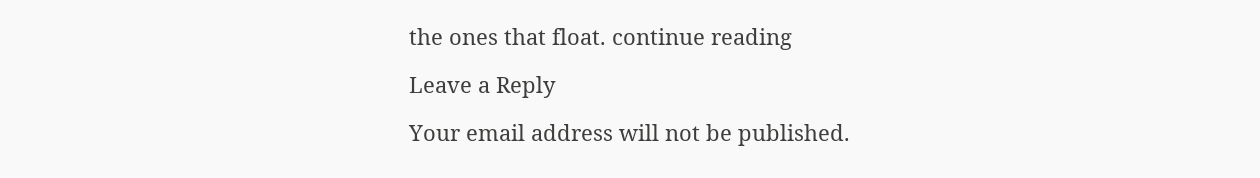the ones that float. continue reading

Leave a Reply

Your email address will not be published.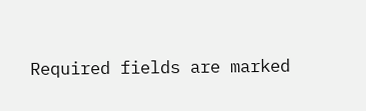Required fields are marked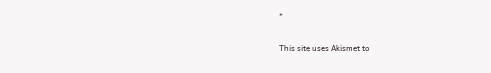*

This site uses Akismet to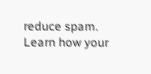reduce spam. Learn how your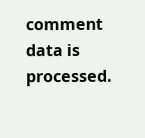comment data is processed.